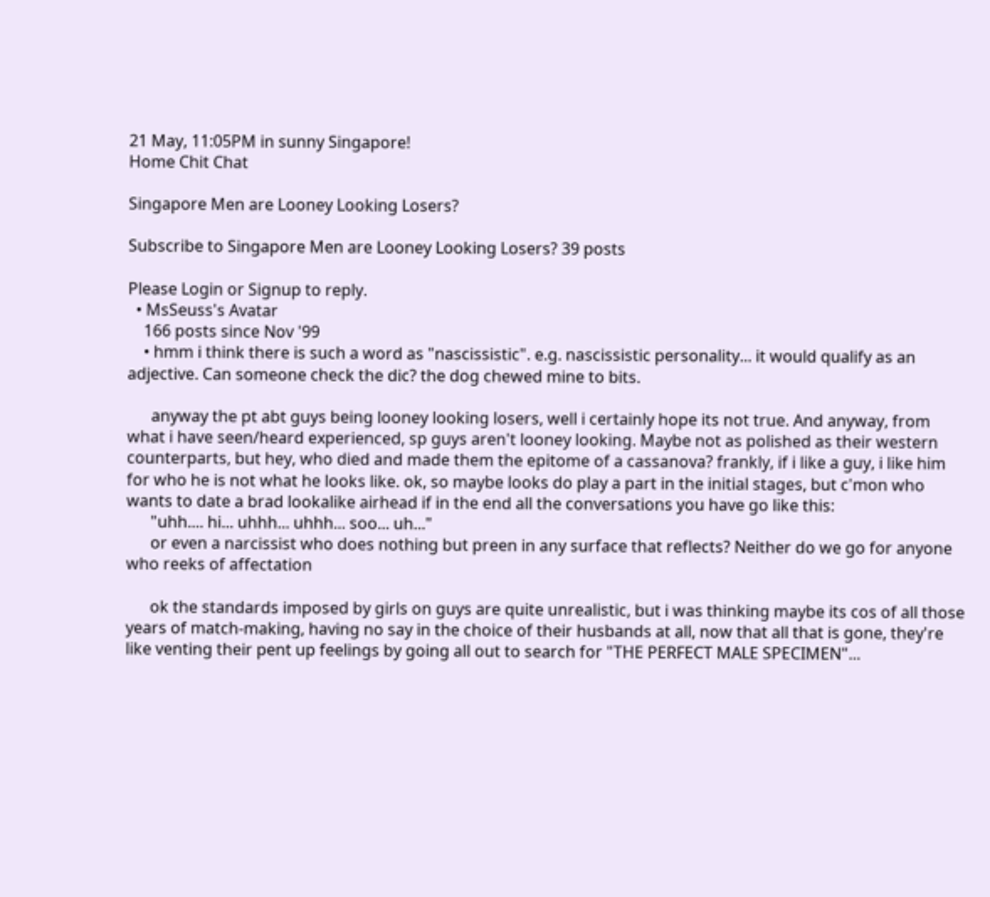21 May, 11:05PM in sunny Singapore!
Home Chit Chat

Singapore Men are Looney Looking Losers?

Subscribe to Singapore Men are Looney Looking Losers? 39 posts

Please Login or Signup to reply.
  • MsSeuss's Avatar
    166 posts since Nov '99
    • hmm i think there is such a word as "nascissistic". e.g. nascissistic personality... it would qualify as an adjective. Can someone check the dic? the dog chewed mine to bits.

      anyway the pt abt guys being looney looking losers, well i certainly hope its not true. And anyway, from what i have seen/heard experienced, sp guys aren't looney looking. Maybe not as polished as their western counterparts, but hey, who died and made them the epitome of a cassanova? frankly, if i like a guy, i like him for who he is not what he looks like. ok, so maybe looks do play a part in the initial stages, but c'mon who wants to date a brad lookalike airhead if in the end all the conversations you have go like this:
      "uhh.... hi... uhhh... uhhh... soo... uh..."
      or even a narcissist who does nothing but preen in any surface that reflects? Neither do we go for anyone who reeks of affectation

      ok the standards imposed by girls on guys are quite unrealistic, but i was thinking maybe its cos of all those years of match-making, having no say in the choice of their husbands at all, now that all that is gone, they're like venting their pent up feelings by going all out to search for "THE PERFECT MALE SPECIMEN"...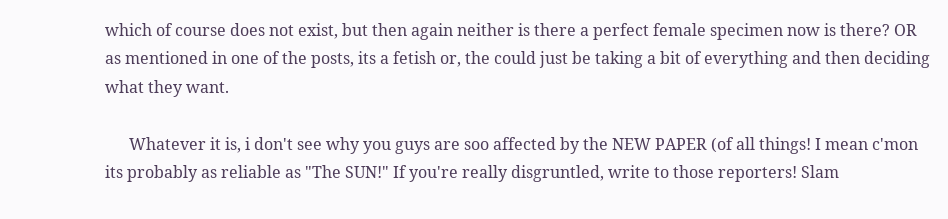which of course does not exist, but then again neither is there a perfect female specimen now is there? OR as mentioned in one of the posts, its a fetish or, the could just be taking a bit of everything and then deciding what they want.

      Whatever it is, i don't see why you guys are soo affected by the NEW PAPER (of all things! I mean c'mon its probably as reliable as "The SUN!" If you're really disgruntled, write to those reporters! Slam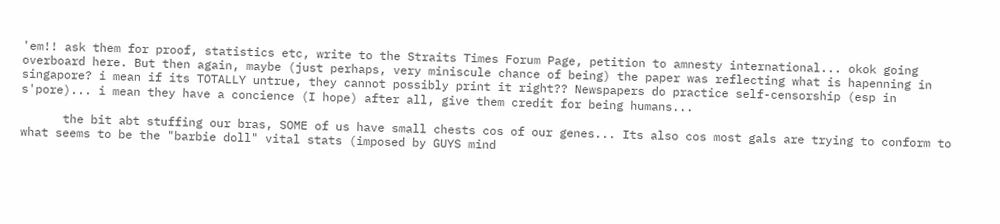'em!! ask them for proof, statistics etc, write to the Straits Times Forum Page, petition to amnesty international... okok going overboard here. But then again, maybe (just perhaps, very miniscule chance of being) the paper was reflecting what is hapenning in singapore? i mean if its TOTALLY untrue, they cannot possibly print it right?? Newspapers do practice self-censorship (esp in s'pore)... i mean they have a concience (I hope) after all, give them credit for being humans...

      the bit abt stuffing our bras, SOME of us have small chests cos of our genes... Its also cos most gals are trying to conform to what seems to be the "barbie doll" vital stats (imposed by GUYS mind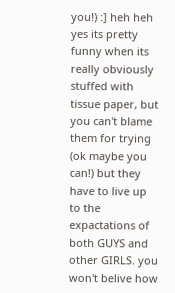you!) :] heh heh yes its pretty funny when its really obviously stuffed with tissue paper, but you can't blame them for trying (ok maybe you can!) but they have to live up to the expactations of both GUYS and other GIRLS. you won't belive how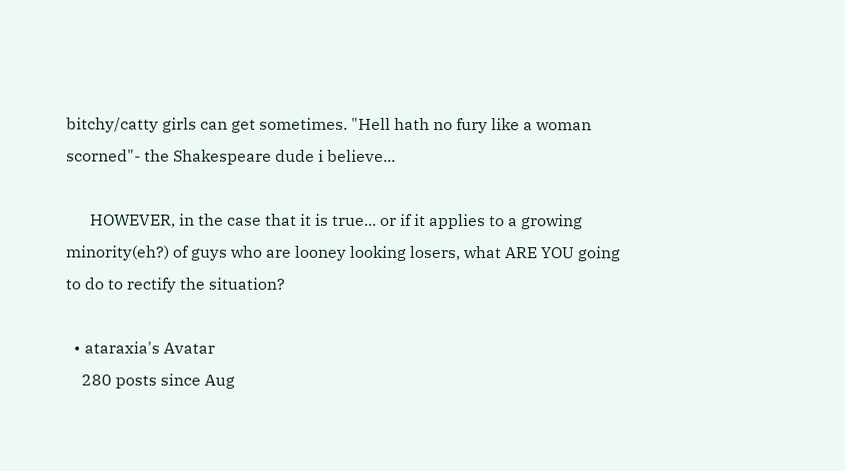bitchy/catty girls can get sometimes. "Hell hath no fury like a woman scorned"- the Shakespeare dude i believe...

      HOWEVER, in the case that it is true... or if it applies to a growing minority(eh?) of guys who are looney looking losers, what ARE YOU going to do to rectify the situation?

  • ataraxia's Avatar
    280 posts since Aug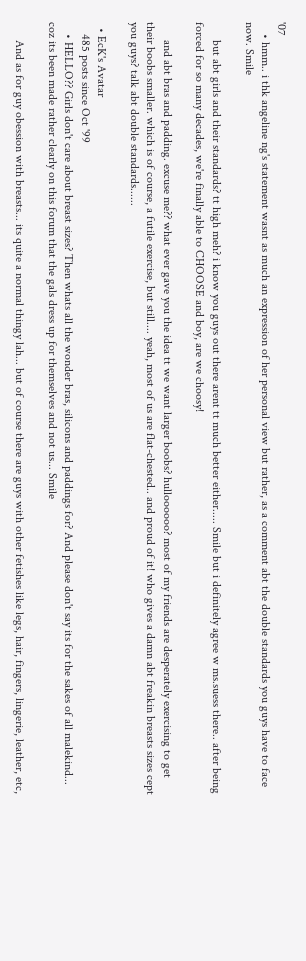'07
    • hmm.. i thk angeline ng's statement wasnt as much an expression of her personal view but rather, as a comment abt the double standards you guys have to face now. Smile

      but abt girls and their standards? tt high meh? i know you guys out there arent tt much better either..... Smile but i definitely agree w ms.suess there.. after being forced for so many decades, we're finally able to CHOOSE and boy, are we choosy!

      and abt bras and padding. excuse me?? what ever gave you the idea tt we want larger boobs? hulloooooo? most of my friends are desperately exercising to get their boobs smaller. which is of course, a futile exercise, but still.... yeah, most of us are flat-chested.. and proud of it! who gives a damn abt freakin breasts sizes cept you guys? talk abt double standards......

  • EcK's Avatar
    485 posts since Oct '99
    • HELLO?? Girls don't care about breast sizes? Then whats all the wonder bras, silicons and paddings for? And please don't say its for the sakes of all malekind... coz its been made rather clearly on this forum that the gals dress up for themselves and not us... Smile

      And as for guy obession with breasts... its quite a normal thingy lah... but of course there are guys with other fetishes like legs, hair, fingers, lingerie, leather, etc,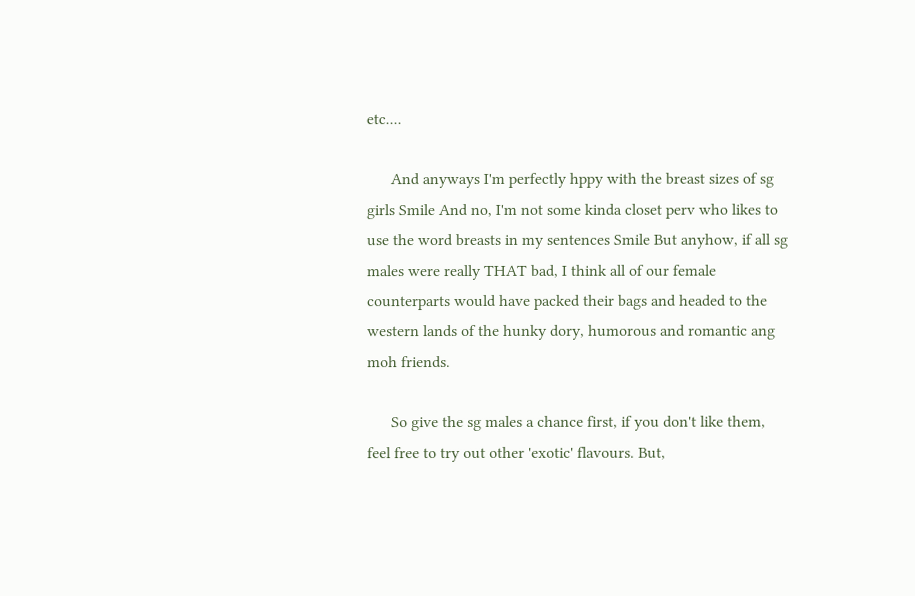etc....

      And anyways I'm perfectly hppy with the breast sizes of sg girls Smile And no, I'm not some kinda closet perv who likes to use the word breasts in my sentences Smile But anyhow, if all sg males were really THAT bad, I think all of our female counterparts would have packed their bags and headed to the western lands of the hunky dory, humorous and romantic ang moh friends.

      So give the sg males a chance first, if you don't like them, feel free to try out other 'exotic' flavours. But,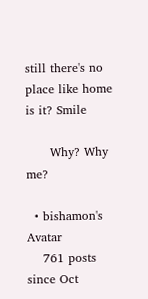still there's no place like home is it? Smile

      Why? Why me?

  • bishamon's Avatar
    761 posts since Oct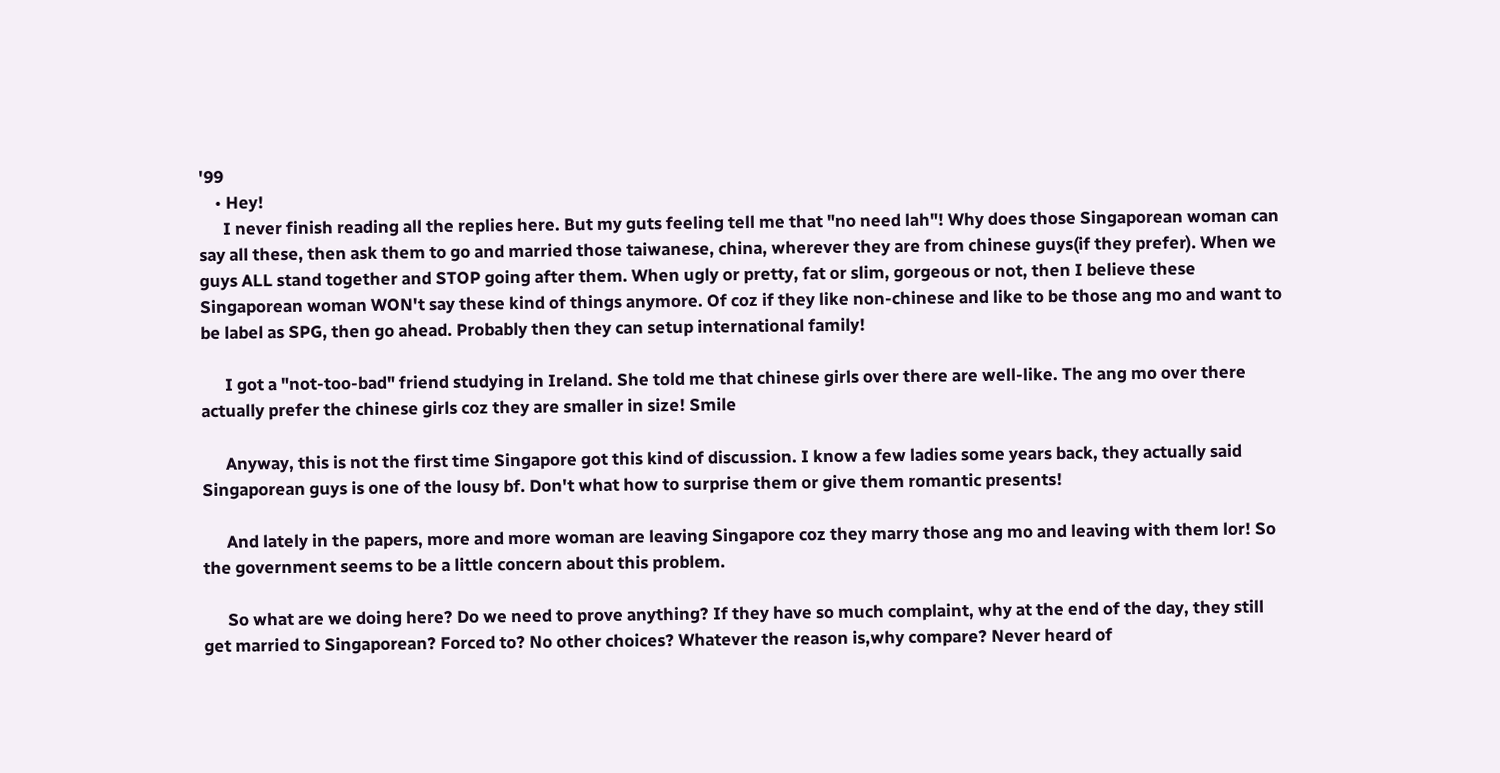'99
    • Hey!
      I never finish reading all the replies here. But my guts feeling tell me that "no need lah"! Why does those Singaporean woman can say all these, then ask them to go and married those taiwanese, china, wherever they are from chinese guys(if they prefer). When we guys ALL stand together and STOP going after them. When ugly or pretty, fat or slim, gorgeous or not, then I believe these Singaporean woman WON't say these kind of things anymore. Of coz if they like non-chinese and like to be those ang mo and want to be label as SPG, then go ahead. Probably then they can setup international family!

      I got a "not-too-bad" friend studying in Ireland. She told me that chinese girls over there are well-like. The ang mo over there actually prefer the chinese girls coz they are smaller in size! Smile

      Anyway, this is not the first time Singapore got this kind of discussion. I know a few ladies some years back, they actually said Singaporean guys is one of the lousy bf. Don't what how to surprise them or give them romantic presents!

      And lately in the papers, more and more woman are leaving Singapore coz they marry those ang mo and leaving with them lor! So the government seems to be a little concern about this problem.

      So what are we doing here? Do we need to prove anything? If they have so much complaint, why at the end of the day, they still get married to Singaporean? Forced to? No other choices? Whatever the reason is,why compare? Never heard of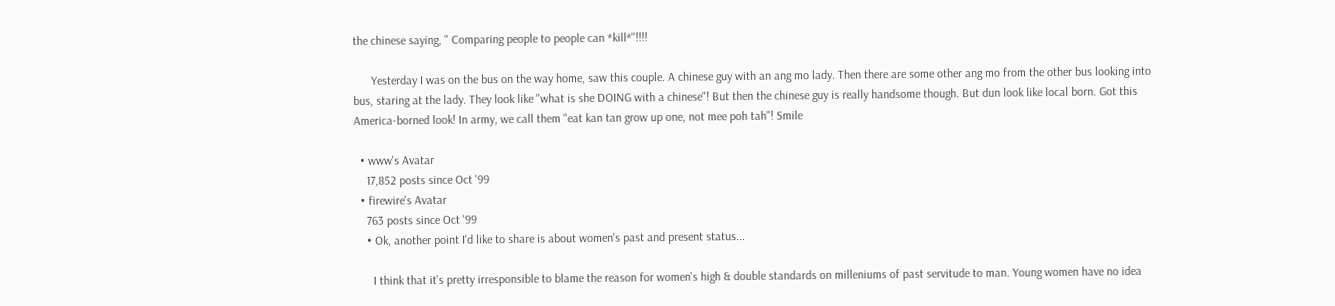the chinese saying, " Comparing people to people can *kill*"!!!!

      Yesterday I was on the bus on the way home, saw this couple. A chinese guy with an ang mo lady. Then there are some other ang mo from the other bus looking into bus, staring at the lady. They look like "what is she DOING with a chinese"! But then the chinese guy is really handsome though. But dun look like local born. Got this America-borned look! In army, we call them "eat kan tan grow up one, not mee poh tah"! Smile

  • www's Avatar
    17,852 posts since Oct '99
  • firewire's Avatar
    763 posts since Oct '99
    • Ok, another point I'd like to share is about women's past and present status...

      I think that it's pretty irresponsible to blame the reason for women's high & double standards on milleniums of past servitude to man. Young women have no idea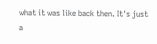what it was like back then. It's just a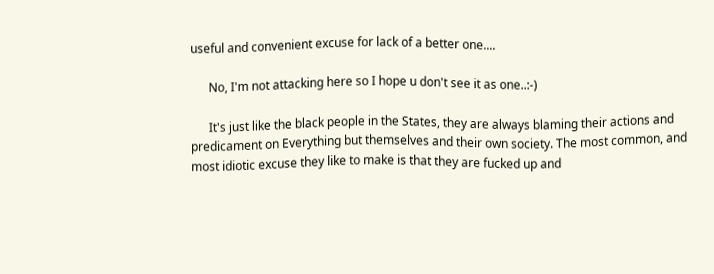useful and convenient excuse for lack of a better one....

      No, I'm not attacking here so I hope u don't see it as one..:-)

      It's just like the black people in the States, they are always blaming their actions and predicament on Everything but themselves and their own society. The most common, and most idiotic excuse they like to make is that they are fucked up and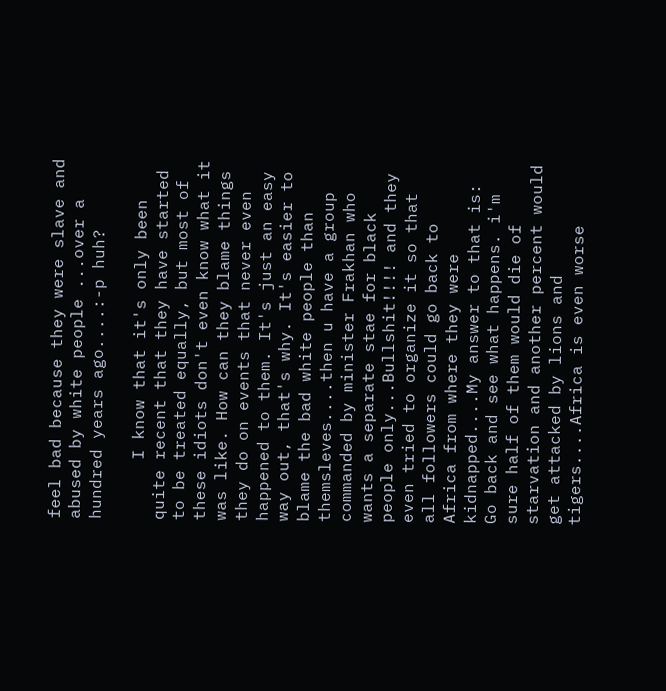feel bad because they were slave and abused by white people ...over a hundred years ago....:-p huh?

      I know that it's only been quite recent that they have started to be treated equally, but most of these idiots don't even know what it was like. How can they blame things they do on events that never even happened to them. It's just an easy way out, that's why. It's easier to blame the bad white people than themsleves....then u have a group commanded by minister Frakhan who wants a separate stae for black people only...Bullshit!!!! and they even tried to organize it so that all followers could go back to Africa from where they were kidnapped....My answer to that is: Go back and see what happens. i'm sure half of them would die of starvation and another percent would get attacked by lions and tigers....Africa is even worse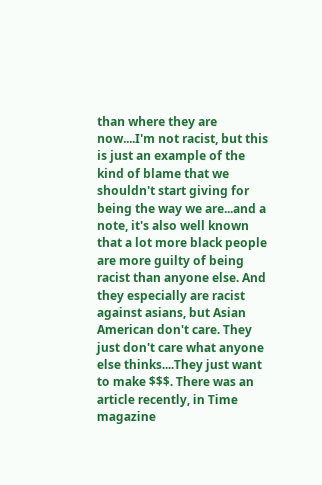than where they are now....I'm not racist, but this is just an example of the kind of blame that we shouldn't start giving for being the way we are...and a note, it's also well known that a lot more black people are more guilty of being racist than anyone else. And they especially are racist against asians, but Asian American don't care. They just don't care what anyone else thinks....They just want to make $$$. There was an article recently, in Time magazine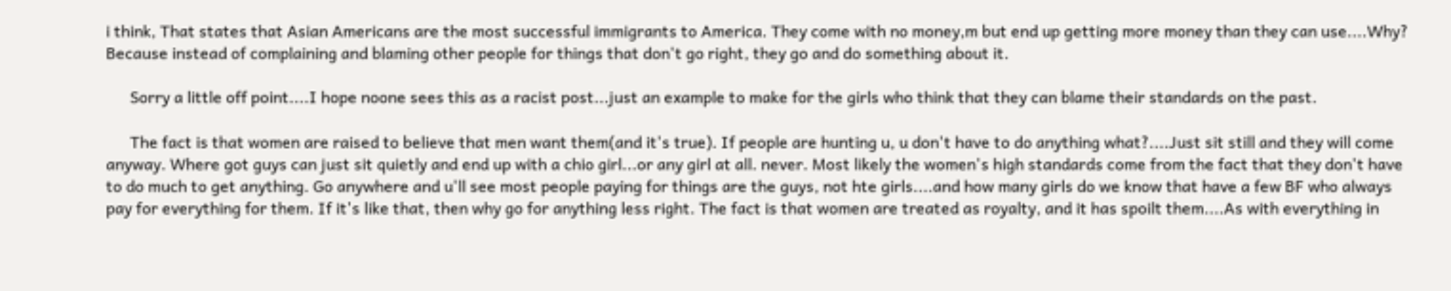i think, That states that Asian Americans are the most successful immigrants to America. They come with no money,m but end up getting more money than they can use....Why? Because instead of complaining and blaming other people for things that don't go right, they go and do something about it.

      Sorry a little off point....I hope noone sees this as a racist post...just an example to make for the girls who think that they can blame their standards on the past.

      The fact is that women are raised to believe that men want them(and it's true). If people are hunting u, u don't have to do anything what?....Just sit still and they will come anyway. Where got guys can just sit quietly and end up with a chio girl...or any girl at all. never. Most likely the women's high standards come from the fact that they don't have to do much to get anything. Go anywhere and u'll see most people paying for things are the guys, not hte girls....and how many girls do we know that have a few BF who always pay for everything for them. If it's like that, then why go for anything less right. The fact is that women are treated as royalty, and it has spoilt them....As with everything in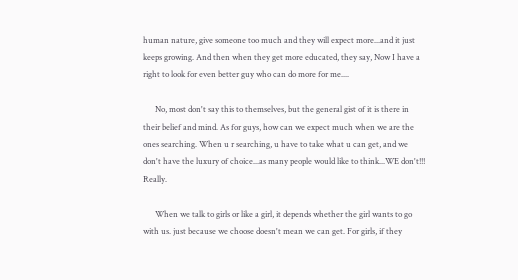human nature, give someone too much and they will expect more...and it just keeps growing. And then when they get more educated, they say, Now I have a right to look for even better guy who can do more for me....

      No, most don't say this to themselves, but the general gist of it is there in their belief and mind. As for guys, how can we expect much when we are the ones searching. When u r searching, u have to take what u can get, and we don't have the luxury of choice...as many people would like to think...WE don't!!! Really.

      When we talk to girls or like a girl, it depends whether the girl wants to go with us. just because we choose doesn't mean we can get. For girls, if they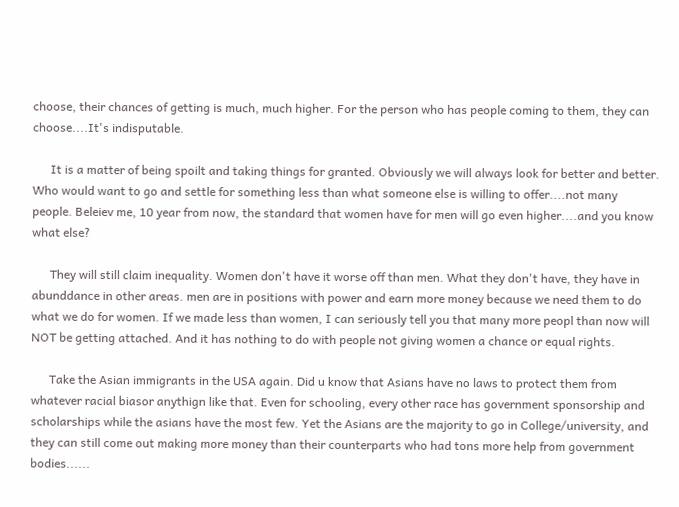choose, their chances of getting is much, much higher. For the person who has people coming to them, they can choose....It's indisputable.

      It is a matter of being spoilt and taking things for granted. Obviously we will always look for better and better. Who would want to go and settle for something less than what someone else is willing to offer....not many people. Beleiev me, 10 year from now, the standard that women have for men will go even higher....and you know what else?

      They will still claim inequality. Women don't have it worse off than men. What they don't have, they have in abunddance in other areas. men are in positions with power and earn more money because we need them to do what we do for women. If we made less than women, I can seriously tell you that many more peopl than now will NOT be getting attached. And it has nothing to do with people not giving women a chance or equal rights.

      Take the Asian immigrants in the USA again. Did u know that Asians have no laws to protect them from whatever racial biasor anythign like that. Even for schooling, every other race has government sponsorship and scholarships while the asians have the most few. Yet the Asians are the majority to go in College/university, and they can still come out making more money than their counterparts who had tons more help from government bodies......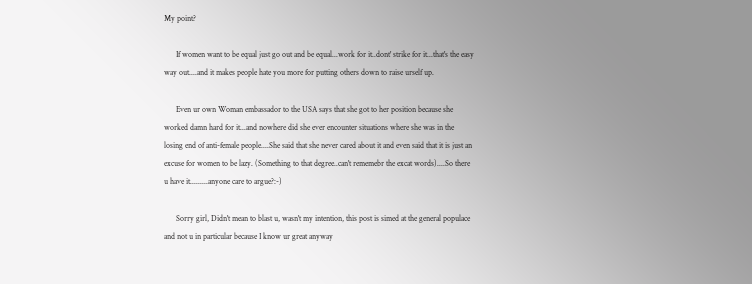My point?

      If women want to be equal just go out and be equal...work for it..dont' strike for it...that's the easy way out....and it makes people hate you more for putting others down to raise urself up.

      Even ur own Woman embassador to the USA says that she got to her position because she worked damn hard for it...and nowhere did she ever encounter situations where she was in the losing end of anti-female people....She said that she never cared about it and even said that it is just an excuse for women to be lazy. (Something to that degree..can't rememebr the excat words)....So there u have it.........anyone care to argue?:-)

      Sorry girl, Didn't mean to blast u, wasn't my intention, this post is simed at the general populace and not u in particular because I know ur great anyway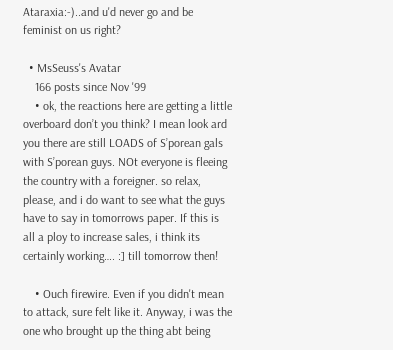Ataraxia:-)..and u'd never go and be feminist on us right?

  • MsSeuss's Avatar
    166 posts since Nov '99
    • ok, the reactions here are getting a little overboard don’t you think? I mean look ard you there are still LOADS of S’porean gals with S’porean guys. NOt everyone is fleeing the country with a foreigner. so relax, please, and i do want to see what the guys have to say in tomorrows paper. If this is all a ploy to increase sales, i think its certainly working…. :] till tomorrow then!

    • Ouch firewire. Even if you didn't mean to attack, sure felt like it. Anyway, i was the one who brought up the thing abt being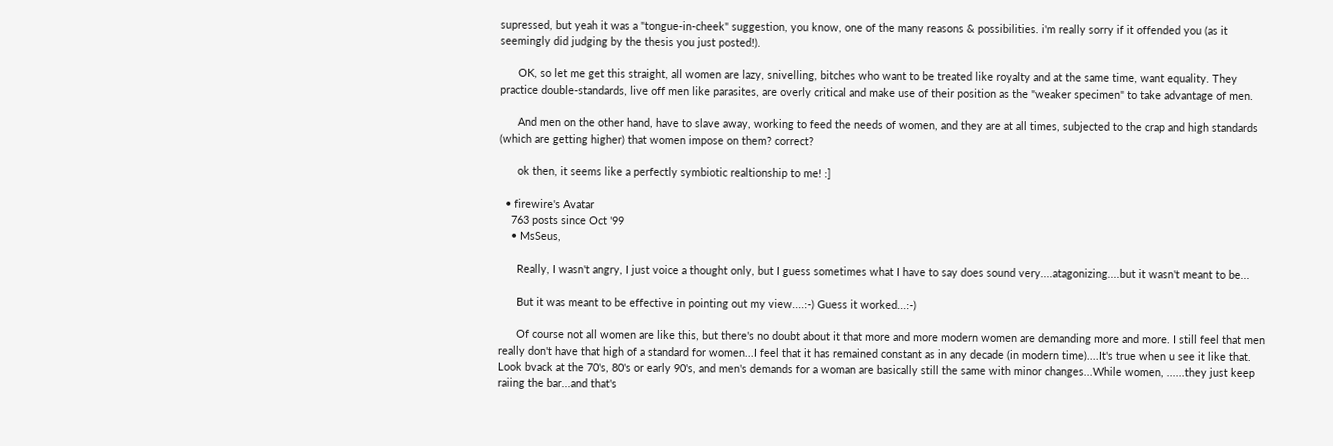supressed, but yeah it was a "tongue-in-cheek" suggestion, you know, one of the many reasons & possibilities. i'm really sorry if it offended you (as it seemingly did judging by the thesis you just posted!).

      OK, so let me get this straight, all women are lazy, snivelling, bitches who want to be treated like royalty and at the same time, want equality. They practice double-standards, live off men like parasites, are overly critical and make use of their position as the "weaker specimen" to take advantage of men.

      And men on the other hand, have to slave away, working to feed the needs of women, and they are at all times, subjected to the crap and high standards (which are getting higher) that women impose on them? correct?

      ok then, it seems like a perfectly symbiotic realtionship to me! :]

  • firewire's Avatar
    763 posts since Oct '99
    • MsSeus,

      Really, I wasn't angry, I just voice a thought only, but I guess sometimes what I have to say does sound very....atagonizing....but it wasn't meant to be...

      But it was meant to be effective in pointing out my view....:-) Guess it worked...:-)

      Of course not all women are like this, but there's no doubt about it that more and more modern women are demanding more and more. I still feel that men really don't have that high of a standard for women...I feel that it has remained constant as in any decade (in modern time)....It's true when u see it like that. Look bvack at the 70's, 80's or early 90's, and men's demands for a woman are basically still the same with minor changes...While women, ......they just keep raiing the bar...and that's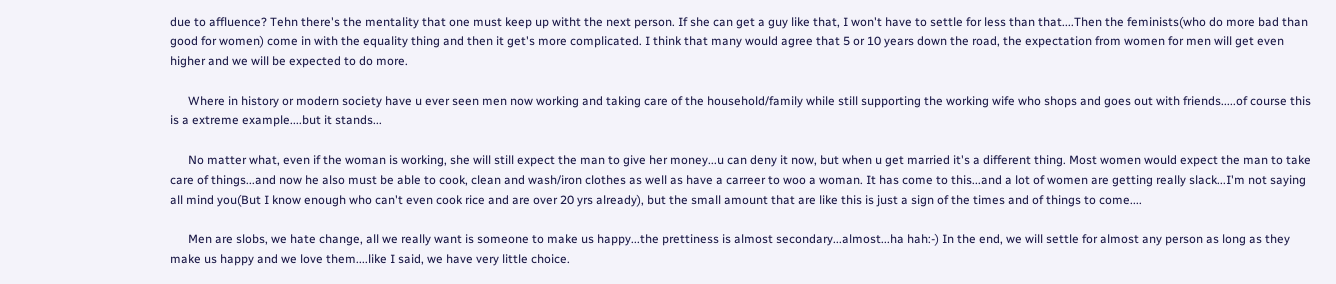due to affluence? Tehn there's the mentality that one must keep up witht the next person. If she can get a guy like that, I won't have to settle for less than that....Then the feminists(who do more bad than good for women) come in with the equality thing and then it get's more complicated. I think that many would agree that 5 or 10 years down the road, the expectation from women for men will get even higher and we will be expected to do more.

      Where in history or modern society have u ever seen men now working and taking care of the household/family while still supporting the working wife who shops and goes out with friends.....of course this is a extreme example....but it stands...

      No matter what, even if the woman is working, she will still expect the man to give her money...u can deny it now, but when u get married it's a different thing. Most women would expect the man to take care of things...and now he also must be able to cook, clean and wash/iron clothes as well as have a carreer to woo a woman. It has come to this...and a lot of women are getting really slack...I'm not saying all mind you(But I know enough who can't even cook rice and are over 20 yrs already), but the small amount that are like this is just a sign of the times and of things to come....

      Men are slobs, we hate change, all we really want is someone to make us happy...the prettiness is almost secondary...almost...ha hah:-) In the end, we will settle for almost any person as long as they make us happy and we love them....like I said, we have very little choice.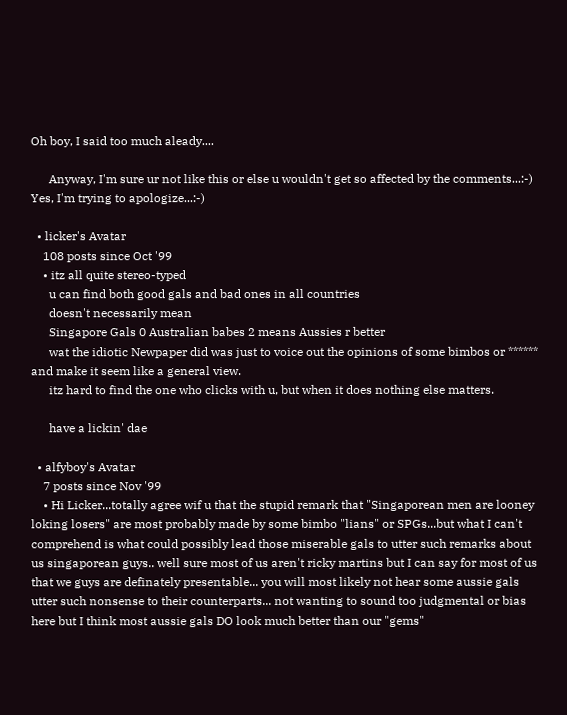Oh boy, I said too much aleady....

      Anyway, I'm sure ur not like this or else u wouldn't get so affected by the comments...:-) Yes, I'm trying to apologize...:-)

  • licker's Avatar
    108 posts since Oct '99
    • itz all quite stereo-typed
      u can find both good gals and bad ones in all countries
      doesn't necessarily mean
      Singapore Gals 0 Australian babes 2 means Aussies r better
      wat the idiotic Newpaper did was just to voice out the opinions of some bimbos or ****** and make it seem like a general view.
      itz hard to find the one who clicks with u, but when it does nothing else matters.

      have a lickin' dae

  • alfyboy's Avatar
    7 posts since Nov '99
    • Hi Licker...totally agree wif u that the stupid remark that "Singaporean men are looney loking losers" are most probably made by some bimbo "lians" or SPGs...but what I can't comprehend is what could possibly lead those miserable gals to utter such remarks about us singaporean guys.. well sure most of us aren't ricky martins but I can say for most of us that we guys are definately presentable... you will most likely not hear some aussie gals utter such nonsense to their counterparts... not wanting to sound too judgmental or bias here but I think most aussie gals DO look much better than our "gems"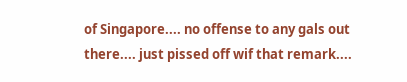of Singapore.... no offense to any gals out there.... just pissed off wif that remark....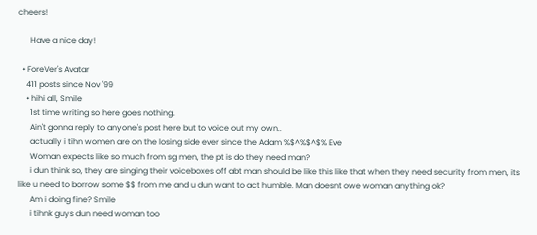cheers!

      Have a nice day!

  • ForeVer's Avatar
    411 posts since Nov '99
    • hihi all, Smile
      1st time writing so here goes nothing.
      Ain't gonna reply to anyone's post here but to voice out my own..
      actually i tihn women are on the losing side ever since the Adam %$^%$^$% Eve
      Woman expects like so much from sg men, the pt is do they need man?
      i dun think so, they are singing their voiceboxes off abt man should be like this like that when they need security from men, its like u need to borrow some $$ from me and u dun want to act humble. Man doesnt owe woman anything ok?
      Am i doing fine? Smile
      i tihnk guys dun need woman too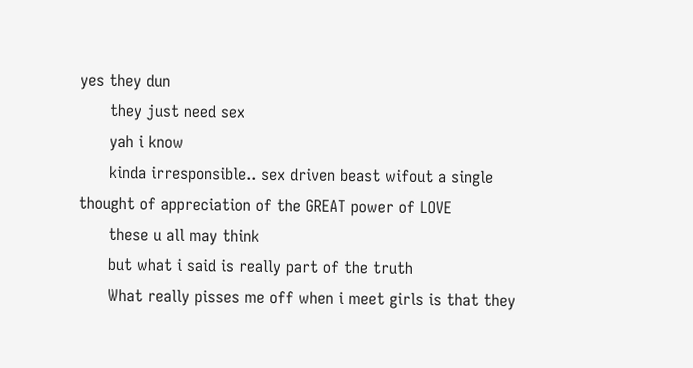yes they dun
      they just need sex
      yah i know
      kinda irresponsible.. sex driven beast wifout a single thought of appreciation of the GREAT power of LOVE
      these u all may think
      but what i said is really part of the truth
      What really pisses me off when i meet girls is that they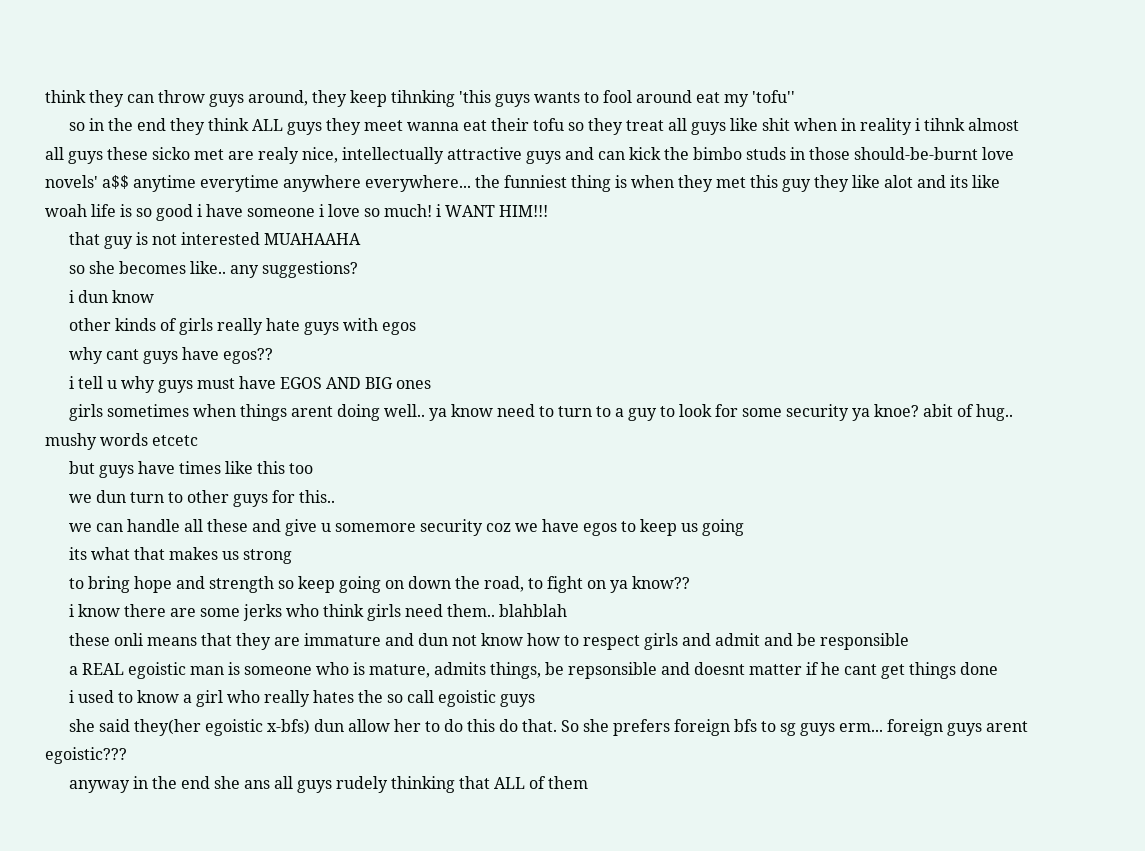think they can throw guys around, they keep tihnking 'this guys wants to fool around eat my 'tofu''
      so in the end they think ALL guys they meet wanna eat their tofu so they treat all guys like shit when in reality i tihnk almost all guys these sicko met are realy nice, intellectually attractive guys and can kick the bimbo studs in those should-be-burnt love novels' a$$ anytime everytime anywhere everywhere... the funniest thing is when they met this guy they like alot and its like woah life is so good i have someone i love so much! i WANT HIM!!!
      that guy is not interested MUAHAAHA
      so she becomes like.. any suggestions?
      i dun know
      other kinds of girls really hate guys with egos
      why cant guys have egos??
      i tell u why guys must have EGOS AND BIG ones
      girls sometimes when things arent doing well.. ya know need to turn to a guy to look for some security ya knoe? abit of hug.. mushy words etcetc
      but guys have times like this too
      we dun turn to other guys for this..
      we can handle all these and give u somemore security coz we have egos to keep us going
      its what that makes us strong
      to bring hope and strength so keep going on down the road, to fight on ya know??
      i know there are some jerks who think girls need them.. blahblah
      these onli means that they are immature and dun not know how to respect girls and admit and be responsible
      a REAL egoistic man is someone who is mature, admits things, be repsonsible and doesnt matter if he cant get things done
      i used to know a girl who really hates the so call egoistic guys
      she said they(her egoistic x-bfs) dun allow her to do this do that. So she prefers foreign bfs to sg guys erm... foreign guys arent egoistic???
      anyway in the end she ans all guys rudely thinking that ALL of them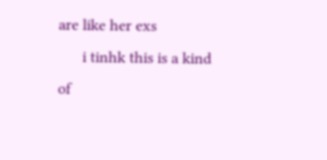are like her exs
      i tinhk this is a kind of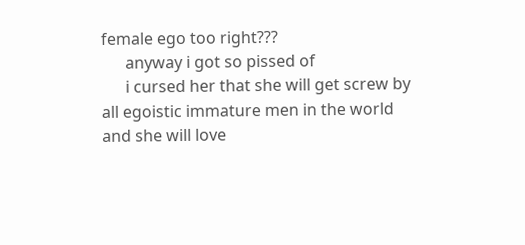female ego too right???
      anyway i got so pissed of
      i cursed her that she will get screw by all egoistic immature men in the world and she will love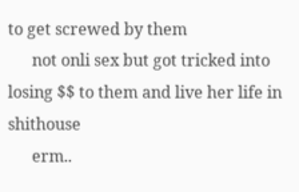to get screwed by them
      not onli sex but got tricked into losing $$ to them and live her life in shithouse
      erm..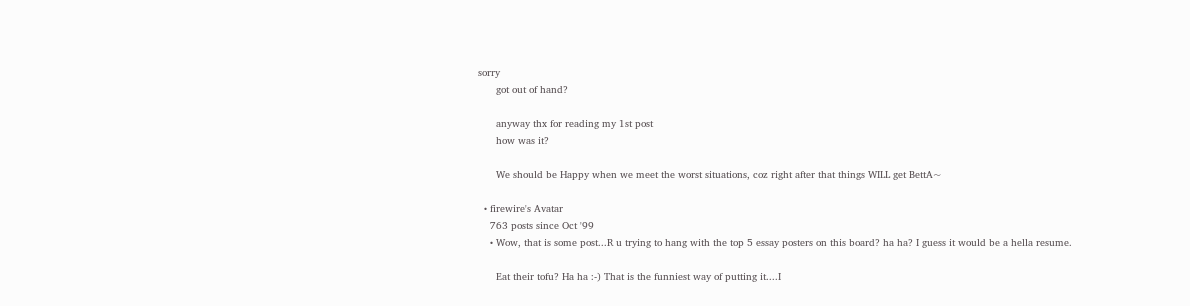sorry
      got out of hand?

      anyway thx for reading my 1st post
      how was it?

      We should be Happy when we meet the worst situations, coz right after that things WILL get BettA~

  • firewire's Avatar
    763 posts since Oct '99
    • Wow, that is some post...R u trying to hang with the top 5 essay posters on this board? ha ha? I guess it would be a hella resume.

      Eat their tofu? Ha ha :-) That is the funniest way of putting it....I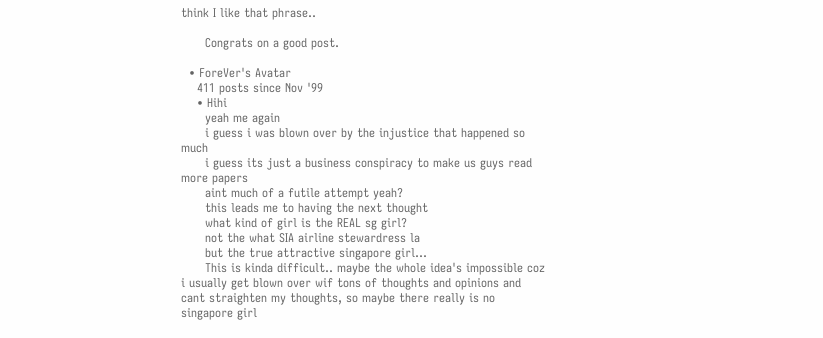think I like that phrase..

      Congrats on a good post.

  • ForeVer's Avatar
    411 posts since Nov '99
    • Hihi
      yeah me again
      i guess i was blown over by the injustice that happened so much
      i guess its just a business conspiracy to make us guys read more papers
      aint much of a futile attempt yeah?
      this leads me to having the next thought
      what kind of girl is the REAL sg girl?
      not the what SIA airline stewardress la
      but the true attractive singapore girl...
      This is kinda difficult.. maybe the whole idea's impossible coz i usually get blown over wif tons of thoughts and opinions and cant straighten my thoughts, so maybe there really is no singapore girl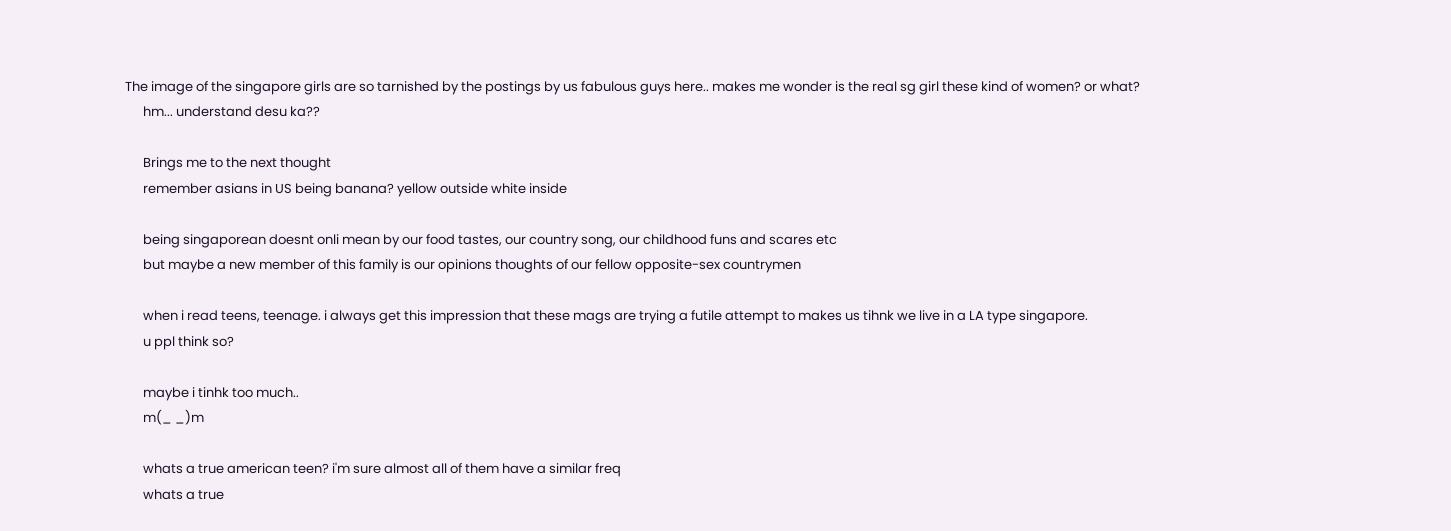The image of the singapore girls are so tarnished by the postings by us fabulous guys here.. makes me wonder is the real sg girl these kind of women? or what?
      hm... understand desu ka??

      Brings me to the next thought
      remember asians in US being banana? yellow outside white inside

      being singaporean doesnt onli mean by our food tastes, our country song, our childhood funs and scares etc
      but maybe a new member of this family is our opinions thoughts of our fellow opposite-sex countrymen

      when i read teens, teenage. i always get this impression that these mags are trying a futile attempt to makes us tihnk we live in a LA type singapore.
      u ppl think so?

      maybe i tinhk too much..
      m(_ _)m

      whats a true american teen? i'm sure almost all of them have a similar freq
      whats a true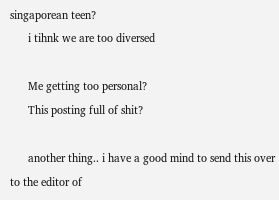singaporean teen?
      i tihnk we are too diversed

      Me getting too personal?
      This posting full of shit?

      another thing.. i have a good mind to send this over to the editor of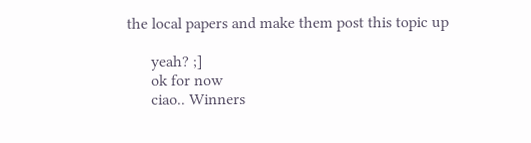the local papers and make them post this topic up

      yeah? ;]
      ok for now
      ciao.. Winners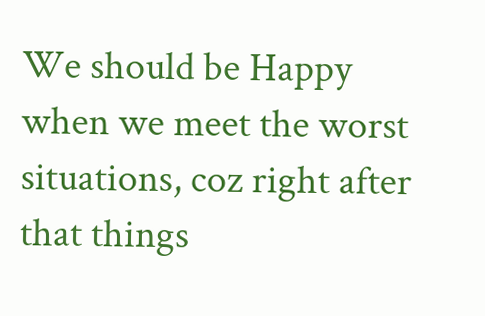We should be Happy when we meet the worst situations, coz right after that things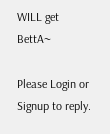WILL get BettA~

Please Login or Signup to reply.